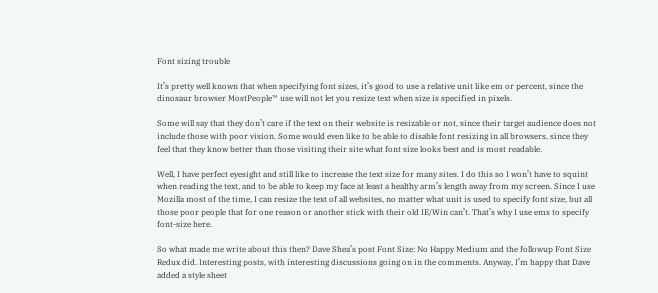Font sizing trouble

It’s pretty well known that when specifying font sizes, it’s good to use a relative unit like em or percent, since the dinosaur browser MostPeople™ use will not let you resize text when size is specified in pixels.

Some will say that they don’t care if the text on their website is resizable or not, since their target audience does not include those with poor vision. Some would even like to be able to disable font resizing in all browsers, since they feel that they know better than those visiting their site what font size looks best and is most readable.

Well, I have perfect eyesight and still like to increase the text size for many sites. I do this so I won’t have to squint when reading the text, and to be able to keep my face at least a healthy arm’s length away from my screen. Since I use Mozilla most of the time, I can resize the text of all websites, no matter what unit is used to specify font size, but all those poor people that for one reason or another stick with their old IE/Win can’t. That’s why I use ems to specify font-size here.

So what made me write about this then? Dave Shea’s post Font Size: No Happy Medium and the followup Font Size Redux did. Interesting posts, with interesting discussions going on in the comments. Anyway, I’m happy that Dave added a style sheet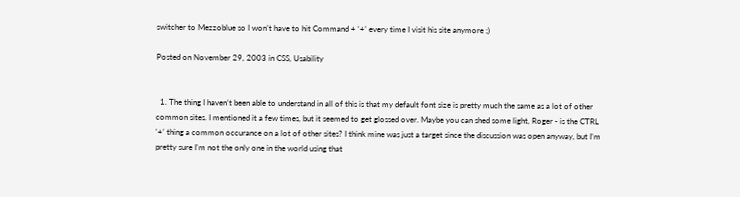switcher to Mezzoblue so I won’t have to hit Command + ‘+’ every time I visit his site anymore ;)

Posted on November 29, 2003 in CSS, Usability


  1. The thing I haven’t been able to understand in all of this is that my default font size is pretty much the same as a lot of other common sites. I mentioned it a few times, but it seemed to get glossed over. Maybe you can shed some light, Roger - is the CTRL ‘+’ thing a common occurance on a lot of other sites? I think mine was just a target since the discussion was open anyway, but I’m pretty sure I’m not the only one in the world using that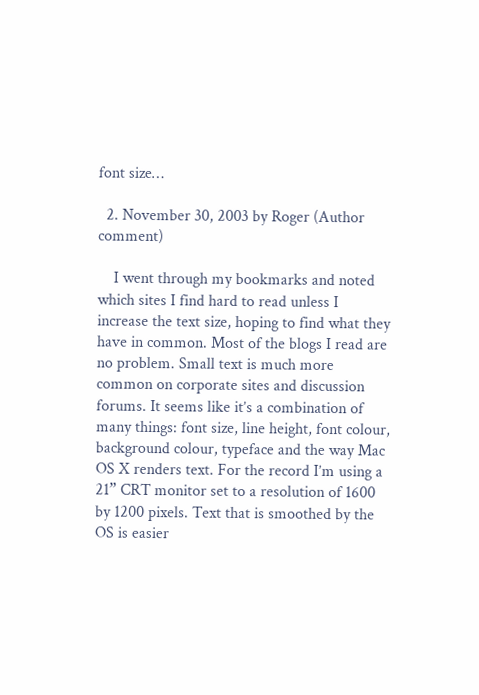font size…

  2. November 30, 2003 by Roger (Author comment)

    I went through my bookmarks and noted which sites I find hard to read unless I increase the text size, hoping to find what they have in common. Most of the blogs I read are no problem. Small text is much more common on corporate sites and discussion forums. It seems like it’s a combination of many things: font size, line height, font colour, background colour, typeface and the way Mac OS X renders text. For the record I’m using a 21” CRT monitor set to a resolution of 1600 by 1200 pixels. Text that is smoothed by the OS is easier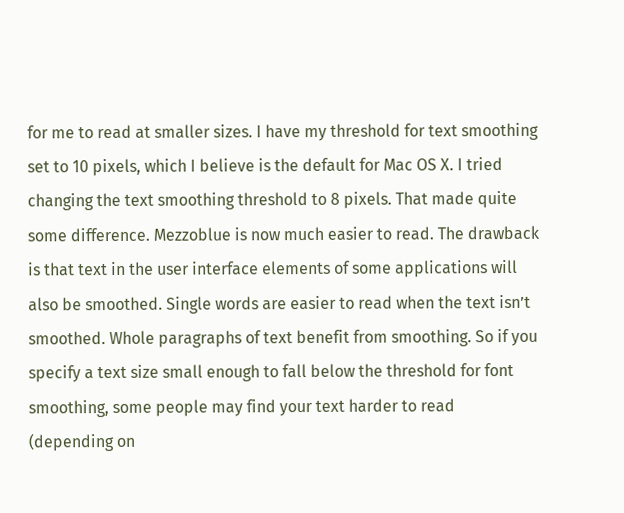for me to read at smaller sizes. I have my threshold for text smoothing set to 10 pixels, which I believe is the default for Mac OS X. I tried changing the text smoothing threshold to 8 pixels. That made quite some difference. Mezzoblue is now much easier to read. The drawback is that text in the user interface elements of some applications will also be smoothed. Single words are easier to read when the text isn’t smoothed. Whole paragraphs of text benefit from smoothing. So if you specify a text size small enough to fall below the threshold for font smoothing, some people may find your text harder to read (depending on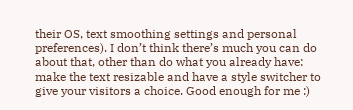their OS, text smoothing settings and personal preferences). I don’t think there’s much you can do about that, other than do what you already have: make the text resizable and have a style switcher to give your visitors a choice. Good enough for me :)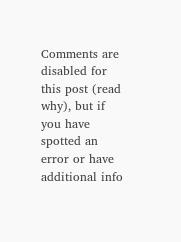Comments are disabled for this post (read why), but if you have spotted an error or have additional info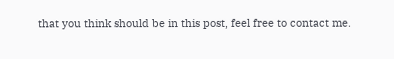that you think should be in this post, feel free to contact me.